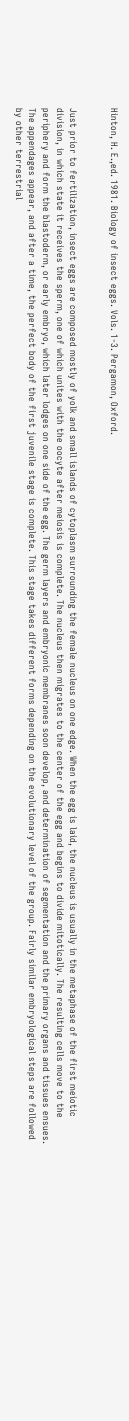Hinton, H. E.,ed. 1981. Biology of insect eggs. Vols. 1-3. Pergamon, Oxford.


Just prior to fertilization, insect eggs are composed mostly of yolk and small islands of cytoplasm surrounding the female nucleus on one edge. When the egg is laid, the nucleus is usually in the metaphase of the first meiotic division, in which state it receives the sperm, one of which unites with the oocyte after meiosis is complete. The nucleus then migrates to the center of the egg and begins to divide mitotically. The resulting cells move to the periphery and form the blastoderm, or early embryo, which later lodges on one side of the egg. The germ layers and embryonic membranes soon develop, and determination of segmentation and the primary organs and tissues ensues. The appendages appear, and after a time, the perfect body of the first juvenile stage is complete. This stage takes different forms depending on the evolutionary level of the group. Fairly similar embryological steps are followed by other terrestrial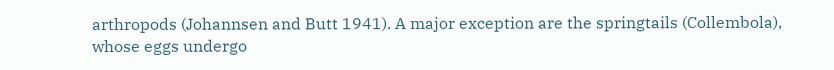arthropods (Johannsen and Butt 1941). A major exception are the springtails (Collembola), whose eggs undergo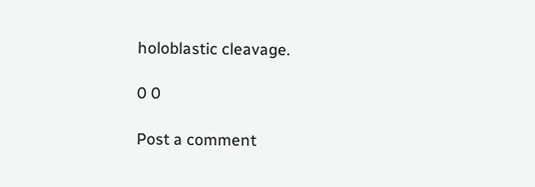holoblastic cleavage.

0 0

Post a comment